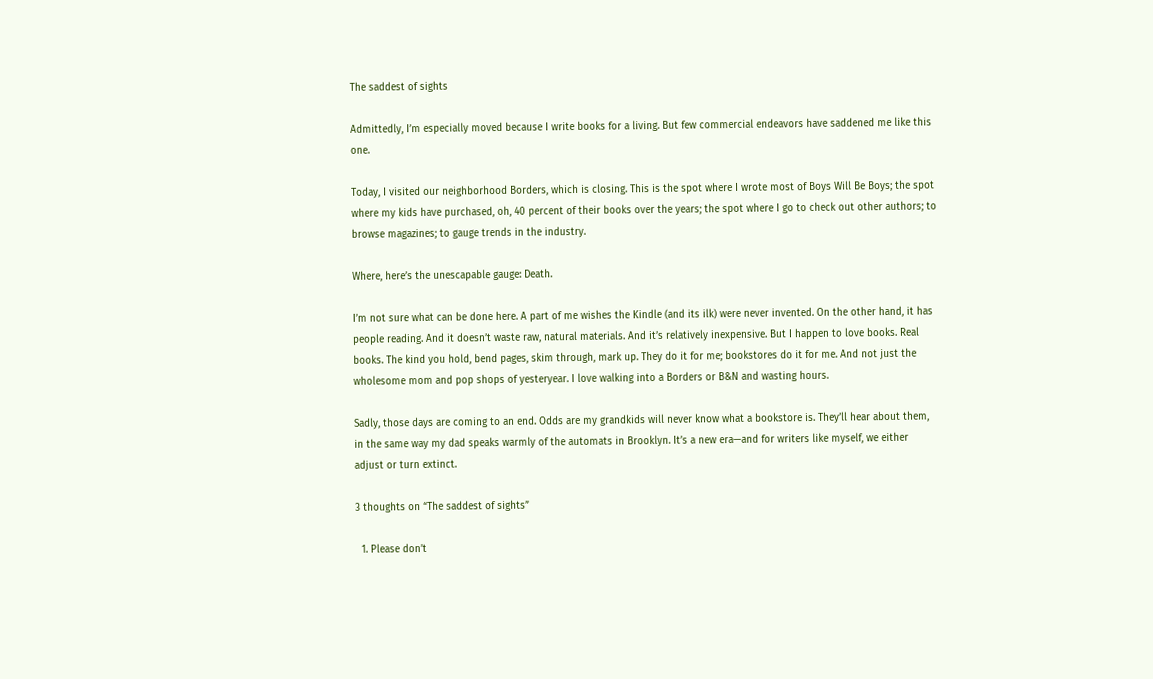The saddest of sights

Admittedly, I’m especially moved because I write books for a living. But few commercial endeavors have saddened me like this one.

Today, I visited our neighborhood Borders, which is closing. This is the spot where I wrote most of Boys Will Be Boys; the spot where my kids have purchased, oh, 40 percent of their books over the years; the spot where I go to check out other authors; to browse magazines; to gauge trends in the industry.

Where, here’s the unescapable gauge: Death.

I’m not sure what can be done here. A part of me wishes the Kindle (and its ilk) were never invented. On the other hand, it has people reading. And it doesn’t waste raw, natural materials. And it’s relatively inexpensive. But I happen to love books. Real books. The kind you hold, bend pages, skim through, mark up. They do it for me; bookstores do it for me. And not just the wholesome mom and pop shops of yesteryear. I love walking into a Borders or B&N and wasting hours.

Sadly, those days are coming to an end. Odds are my grandkids will never know what a bookstore is. They’ll hear about them, in the same way my dad speaks warmly of the automats in Brooklyn. It’s a new era—and for writers like myself, we either adjust or turn extinct.

3 thoughts on “The saddest of sights”

  1. Please don’t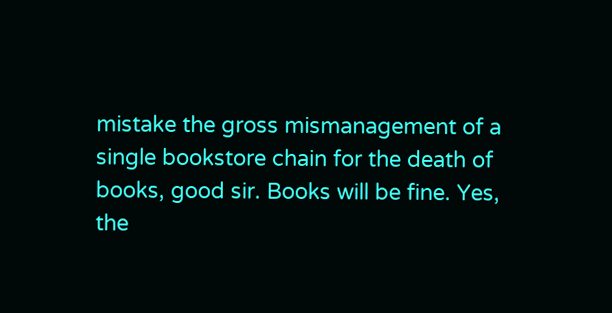mistake the gross mismanagement of a single bookstore chain for the death of books, good sir. Books will be fine. Yes, the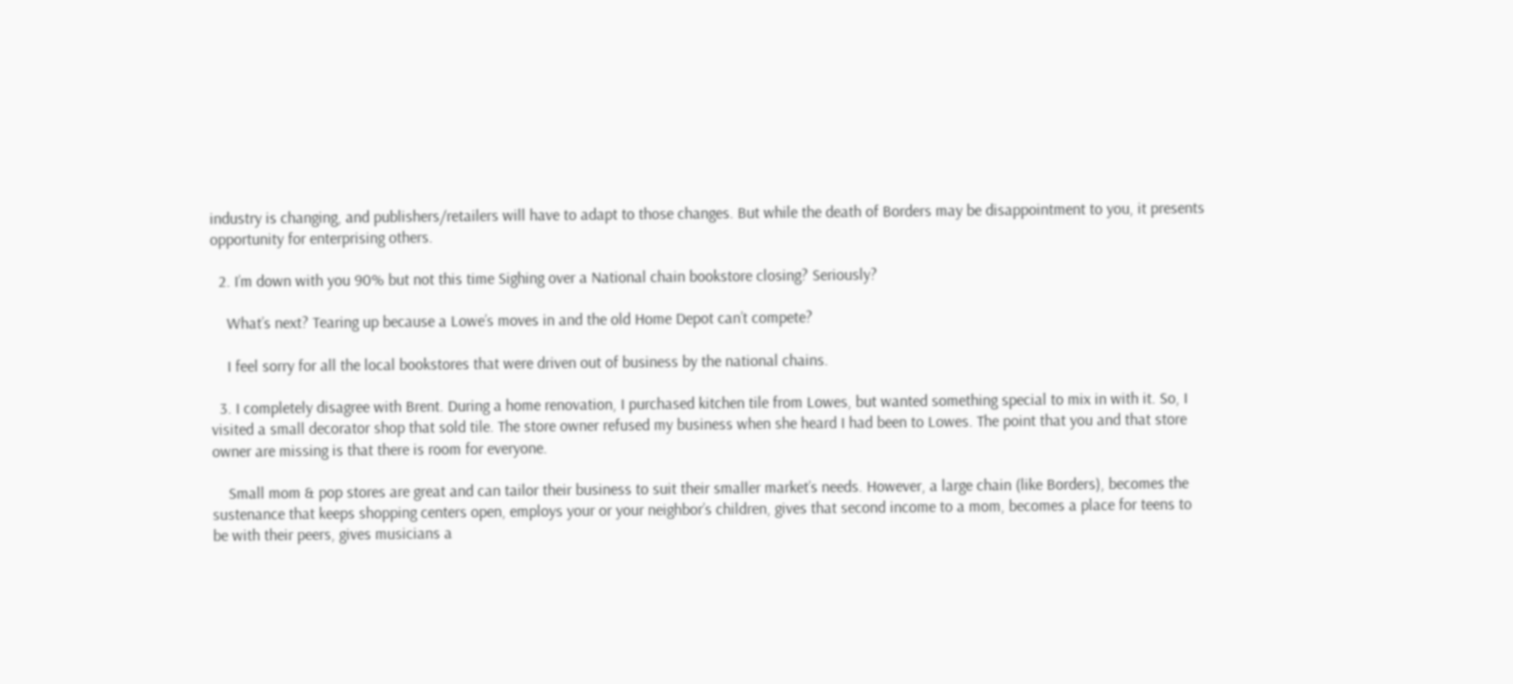industry is changing, and publishers/retailers will have to adapt to those changes. But while the death of Borders may be disappointment to you, it presents opportunity for enterprising others.

  2. I’m down with you 90% but not this time Sighing over a National chain bookstore closing? Seriously?

    What’s next? Tearing up because a Lowe’s moves in and the old Home Depot can’t compete?

    I feel sorry for all the local bookstores that were driven out of business by the national chains.

  3. I completely disagree with Brent. During a home renovation, I purchased kitchen tile from Lowes, but wanted something special to mix in with it. So, I visited a small decorator shop that sold tile. The store owner refused my business when she heard I had been to Lowes. The point that you and that store owner are missing is that there is room for everyone.

    Small mom & pop stores are great and can tailor their business to suit their smaller market’s needs. However, a large chain (like Borders), becomes the sustenance that keeps shopping centers open, employs your or your neighbor’s children, gives that second income to a mom, becomes a place for teens to be with their peers, gives musicians a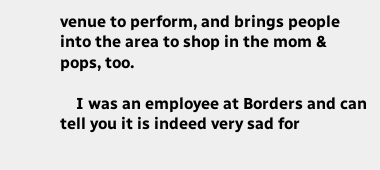venue to perform, and brings people into the area to shop in the mom & pops, too.

    I was an employee at Borders and can tell you it is indeed very sad for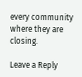every community where they are closing.

Leave a Reply